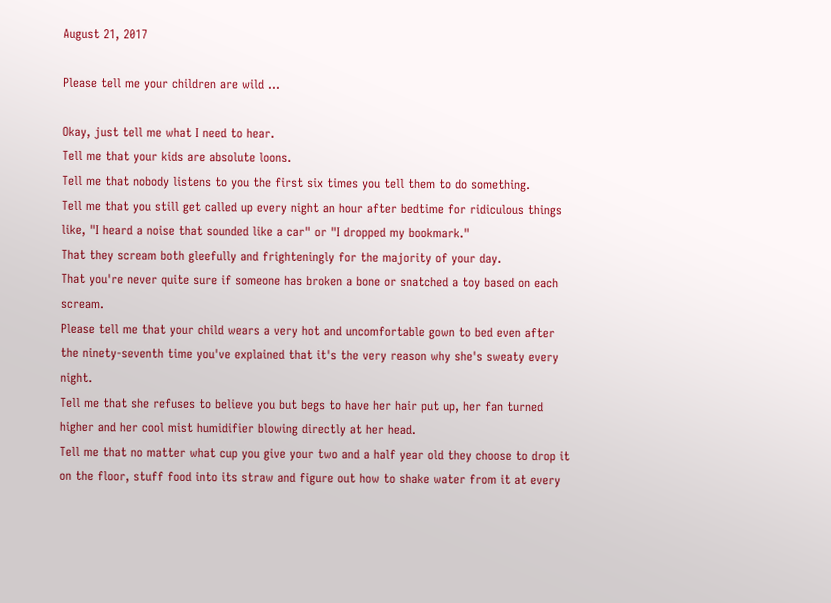August 21, 2017

Please tell me your children are wild ...

Okay, just tell me what I need to hear.
Tell me that your kids are absolute loons.
Tell me that nobody listens to you the first six times you tell them to do something.
Tell me that you still get called up every night an hour after bedtime for ridiculous things like, "I heard a noise that sounded like a car" or "I dropped my bookmark."
That they scream both gleefully and frighteningly for the majority of your day.
That you're never quite sure if someone has broken a bone or snatched a toy based on each scream.
Please tell me that your child wears a very hot and uncomfortable gown to bed even after the ninety-seventh time you've explained that it's the very reason why she's sweaty every night.
Tell me that she refuses to believe you but begs to have her hair put up, her fan turned higher and her cool mist humidifier blowing directly at her head.
Tell me that no matter what cup you give your two and a half year old they choose to drop it on the floor, stuff food into its straw and figure out how to shake water from it at every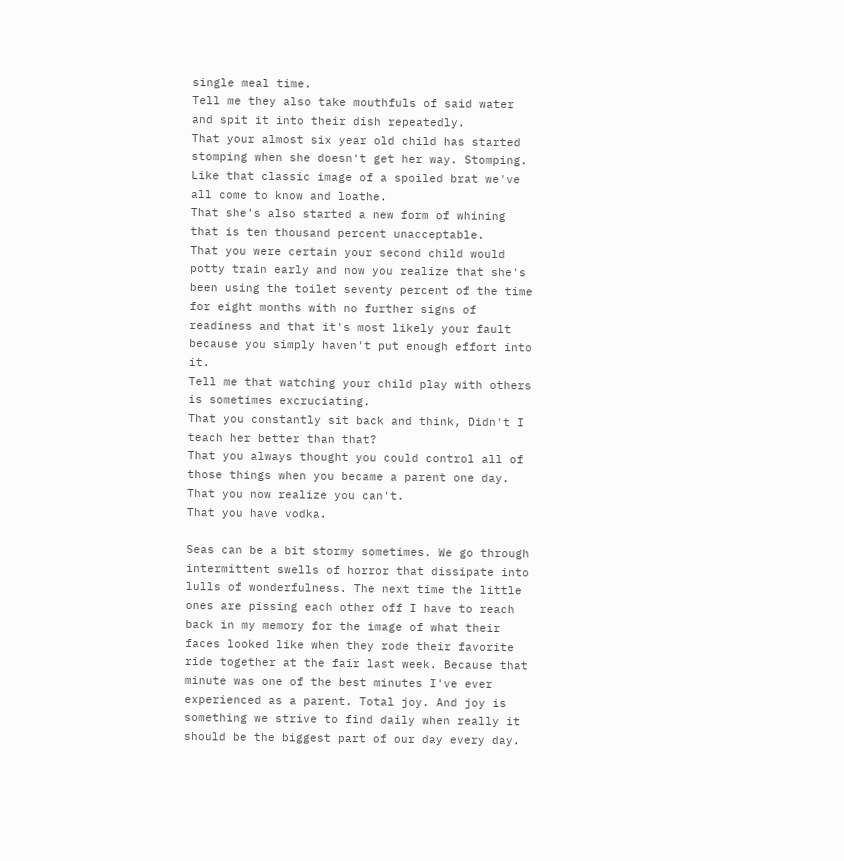single meal time.
Tell me they also take mouthfuls of said water and spit it into their dish repeatedly.
That your almost six year old child has started stomping when she doesn't get her way. Stomping. Like that classic image of a spoiled brat we've all come to know and loathe.
That she's also started a new form of whining that is ten thousand percent unacceptable.
That you were certain your second child would potty train early and now you realize that she's been using the toilet seventy percent of the time for eight months with no further signs of readiness and that it's most likely your fault because you simply haven't put enough effort into it.
Tell me that watching your child play with others is sometimes excruciating.
That you constantly sit back and think, Didn't I teach her better than that?
That you always thought you could control all of those things when you became a parent one day. That you now realize you can't.
That you have vodka.

Seas can be a bit stormy sometimes. We go through intermittent swells of horror that dissipate into lulls of wonderfulness. The next time the little ones are pissing each other off I have to reach back in my memory for the image of what their faces looked like when they rode their favorite ride together at the fair last week. Because that minute was one of the best minutes I've ever experienced as a parent. Total joy. And joy is something we strive to find daily when really it should be the biggest part of our day every day.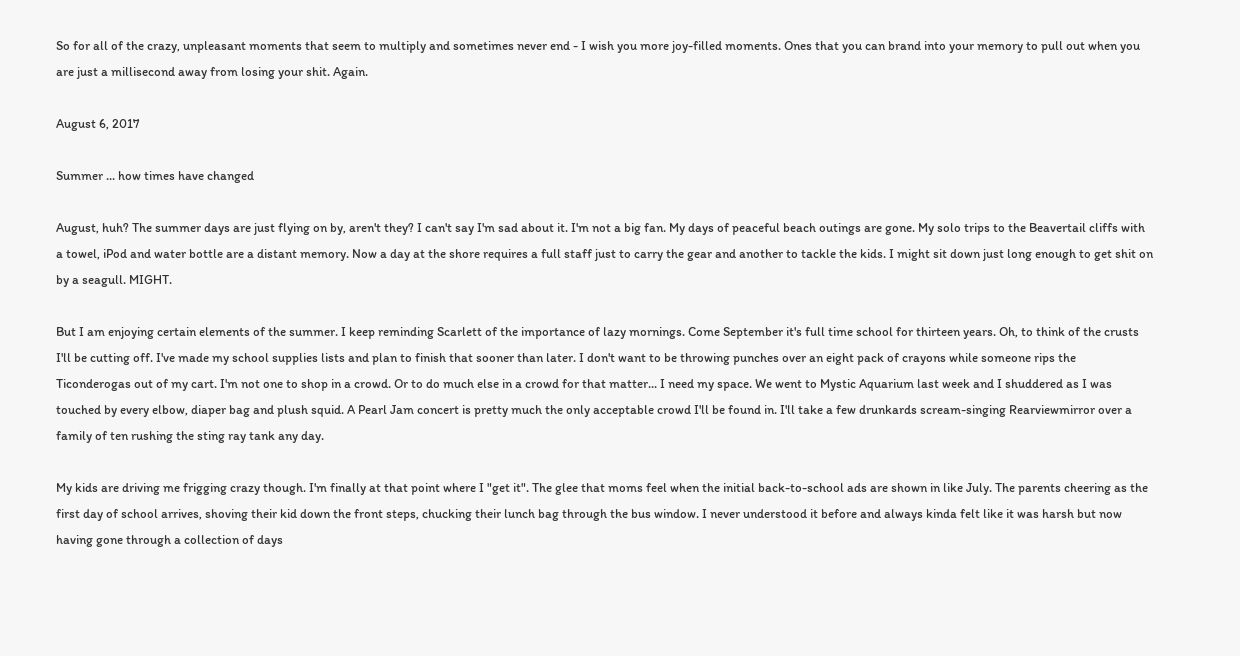So for all of the crazy, unpleasant moments that seem to multiply and sometimes never end - I wish you more joy-filled moments. Ones that you can brand into your memory to pull out when you are just a millisecond away from losing your shit. Again.

August 6, 2017

Summer ... how times have changed

August, huh? The summer days are just flying on by, aren't they? I can't say I'm sad about it. I'm not a big fan. My days of peaceful beach outings are gone. My solo trips to the Beavertail cliffs with a towel, iPod and water bottle are a distant memory. Now a day at the shore requires a full staff just to carry the gear and another to tackle the kids. I might sit down just long enough to get shit on by a seagull. MIGHT.

But I am enjoying certain elements of the summer. I keep reminding Scarlett of the importance of lazy mornings. Come September it's full time school for thirteen years. Oh, to think of the crusts I'll be cutting off. I've made my school supplies lists and plan to finish that sooner than later. I don't want to be throwing punches over an eight pack of crayons while someone rips the Ticonderogas out of my cart. I'm not one to shop in a crowd. Or to do much else in a crowd for that matter... I need my space. We went to Mystic Aquarium last week and I shuddered as I was touched by every elbow, diaper bag and plush squid. A Pearl Jam concert is pretty much the only acceptable crowd I'll be found in. I'll take a few drunkards scream-singing Rearviewmirror over a family of ten rushing the sting ray tank any day.

My kids are driving me frigging crazy though. I'm finally at that point where I "get it". The glee that moms feel when the initial back-to-school ads are shown in like July. The parents cheering as the first day of school arrives, shoving their kid down the front steps, chucking their lunch bag through the bus window. I never understood it before and always kinda felt like it was harsh but now having gone through a collection of days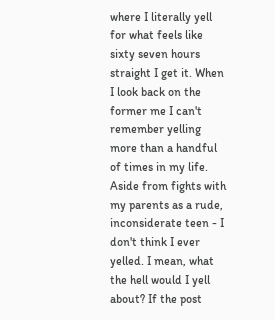where I literally yell for what feels like sixty seven hours straight I get it. When I look back on the former me I can't remember yelling more than a handful of times in my life. Aside from fights with my parents as a rude, inconsiderate teen - I don't think I ever yelled. I mean, what the hell would I yell about? If the post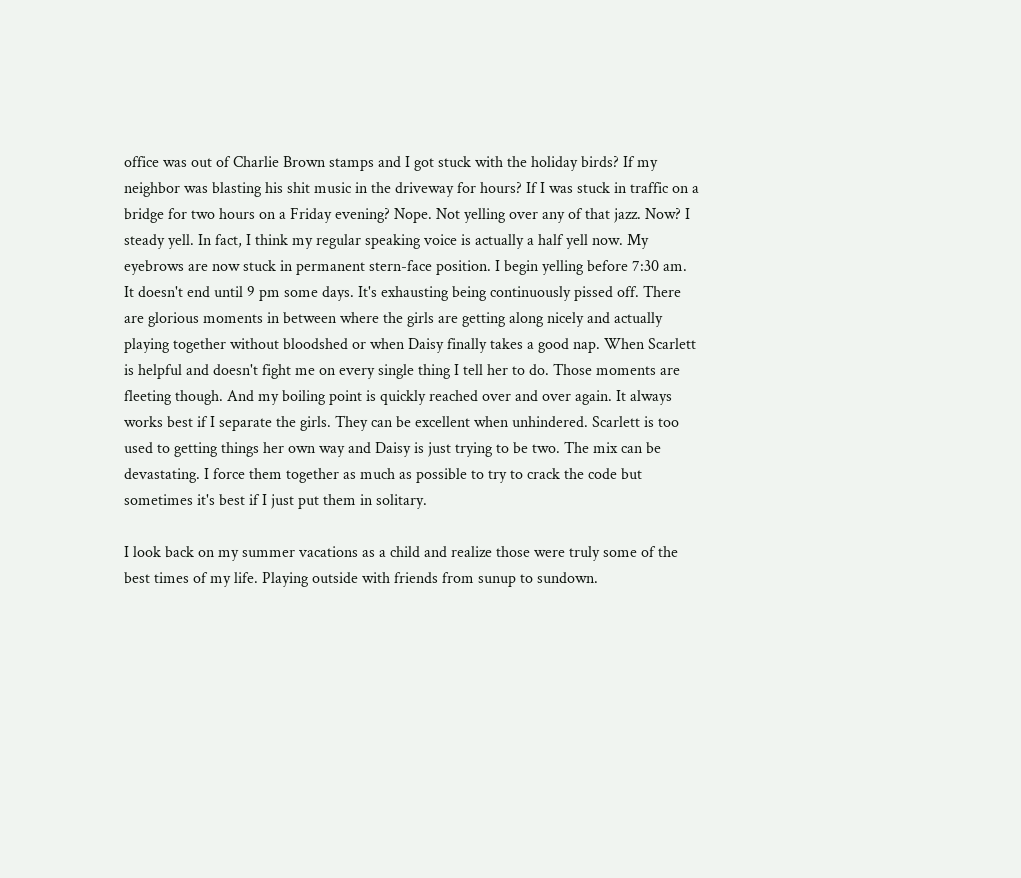office was out of Charlie Brown stamps and I got stuck with the holiday birds? If my neighbor was blasting his shit music in the driveway for hours? If I was stuck in traffic on a bridge for two hours on a Friday evening? Nope. Not yelling over any of that jazz. Now? I steady yell. In fact, I think my regular speaking voice is actually a half yell now. My eyebrows are now stuck in permanent stern-face position. I begin yelling before 7:30 am. It doesn't end until 9 pm some days. It's exhausting being continuously pissed off. There are glorious moments in between where the girls are getting along nicely and actually playing together without bloodshed or when Daisy finally takes a good nap. When Scarlett is helpful and doesn't fight me on every single thing I tell her to do. Those moments are fleeting though. And my boiling point is quickly reached over and over again. It always works best if I separate the girls. They can be excellent when unhindered. Scarlett is too used to getting things her own way and Daisy is just trying to be two. The mix can be devastating. I force them together as much as possible to try to crack the code but sometimes it's best if I just put them in solitary.

I look back on my summer vacations as a child and realize those were truly some of the best times of my life. Playing outside with friends from sunup to sundown.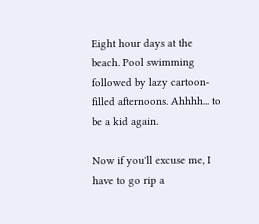Eight hour days at the beach. Pool swimming followed by lazy cartoon-filled afternoons. Ahhhh... to be a kid again.

Now if you'll excuse me, I have to go rip a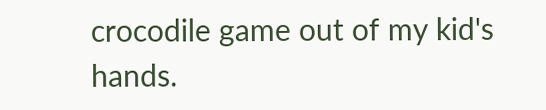crocodile game out of my kid's hands.